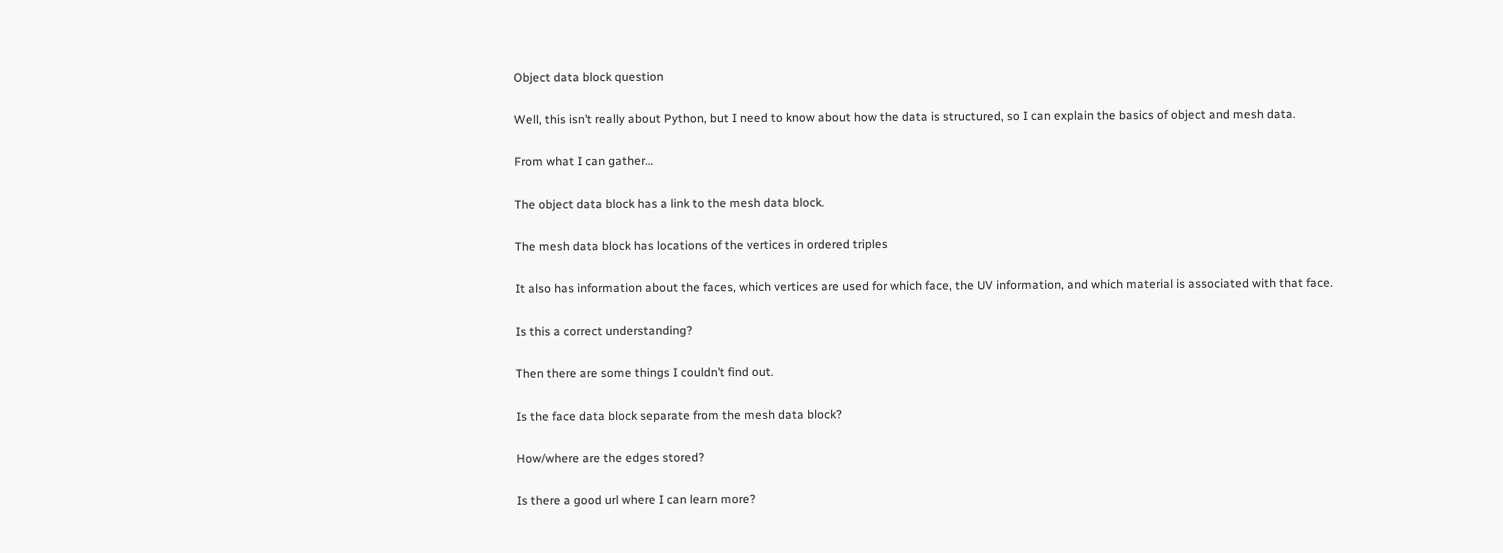Object data block question

Well, this isn’t really about Python, but I need to know about how the data is structured, so I can explain the basics of object and mesh data.

From what I can gather…

The object data block has a link to the mesh data block.

The mesh data block has locations of the vertices in ordered triples

It also has information about the faces, which vertices are used for which face, the UV information, and which material is associated with that face.

Is this a correct understanding?

Then there are some things I couldn’t find out.

Is the face data block separate from the mesh data block?

How/where are the edges stored?

Is there a good url where I can learn more?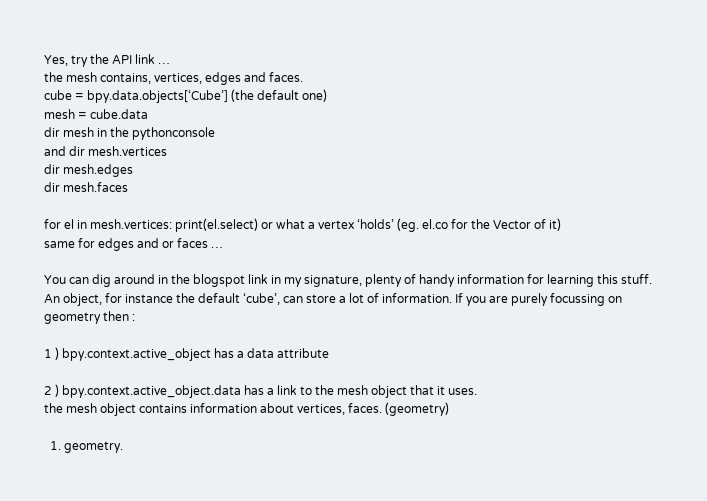Yes, try the API link …
the mesh contains, vertices, edges and faces.
cube = bpy.data.objects[‘Cube’] (the default one)
mesh = cube.data
dir mesh in the pythonconsole
and dir mesh.vertices
dir mesh.edges
dir mesh.faces

for el in mesh.vertices: print(el.select) or what a vertex ‘holds’ (eg. el.co for the Vector of it)
same for edges and or faces …

You can dig around in the blogspot link in my signature, plenty of handy information for learning this stuff. An object, for instance the default ‘cube’, can store a lot of information. If you are purely focussing on geometry then :

1 ) bpy.context.active_object has a data attribute

2 ) bpy.context.active_object.data has a link to the mesh object that it uses.
the mesh object contains information about vertices, faces. (geometry)

  1. geometry.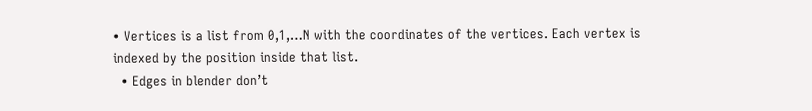• Vertices is a list from 0,1,…N with the coordinates of the vertices. Each vertex is indexed by the position inside that list.
  • Edges in blender don’t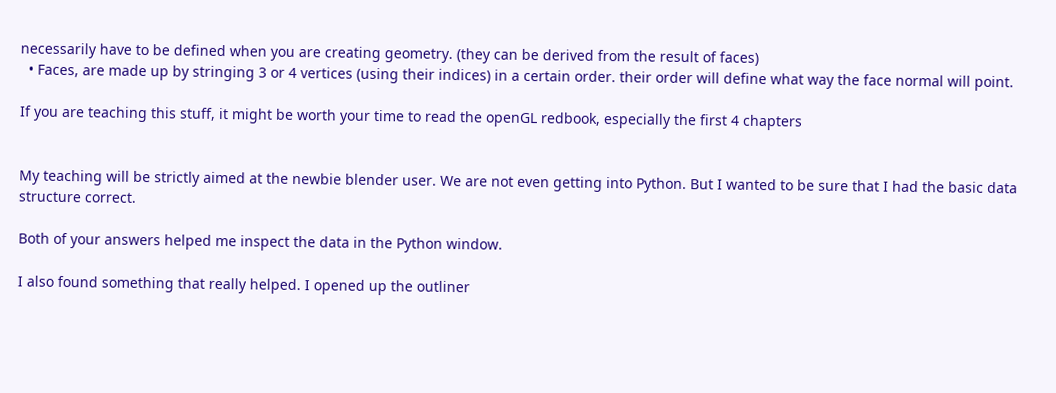necessarily have to be defined when you are creating geometry. (they can be derived from the result of faces)
  • Faces, are made up by stringing 3 or 4 vertices (using their indices) in a certain order. their order will define what way the face normal will point.

If you are teaching this stuff, it might be worth your time to read the openGL redbook, especially the first 4 chapters


My teaching will be strictly aimed at the newbie blender user. We are not even getting into Python. But I wanted to be sure that I had the basic data structure correct.

Both of your answers helped me inspect the data in the Python window.

I also found something that really helped. I opened up the outliner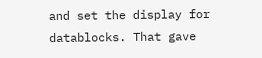and set the display for datablocks. That gave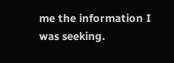me the information I was seeking.